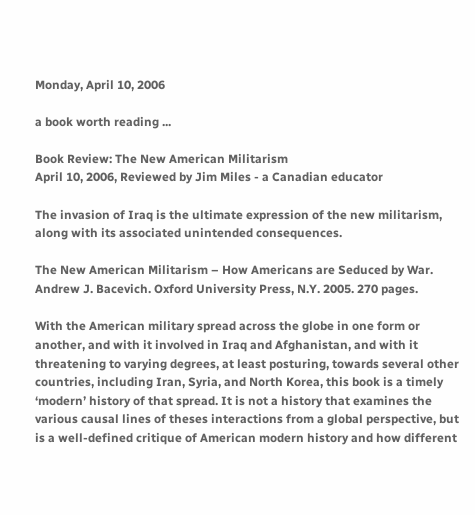Monday, April 10, 2006

a book worth reading ...

Book Review: The New American Militarism
April 10, 2006, Reviewed by Jim Miles - a Canadian educator

The invasion of Iraq is the ultimate expression of the new militarism, along with its associated unintended consequences.

The New American Militarism – How Americans are Seduced by War. Andrew J. Bacevich. Oxford University Press, N.Y. 2005. 270 pages.

With the American military spread across the globe in one form or another, and with it involved in Iraq and Afghanistan, and with it threatening to varying degrees, at least posturing, towards several other countries, including Iran, Syria, and North Korea, this book is a timely ‘modern’ history of that spread. It is not a history that examines the various causal lines of theses interactions from a global perspective, but is a well-defined critique of American modern history and how different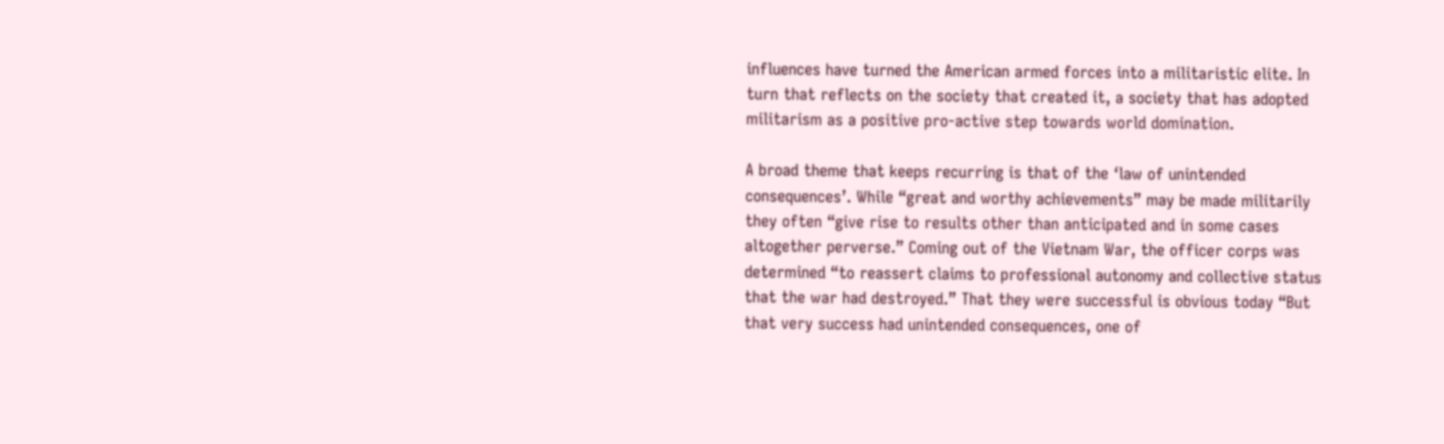influences have turned the American armed forces into a militaristic elite. In turn that reflects on the society that created it, a society that has adopted militarism as a positive pro-active step towards world domination.

A broad theme that keeps recurring is that of the ‘law of unintended consequences’. While “great and worthy achievements” may be made militarily they often “give rise to results other than anticipated and in some cases altogether perverse.” Coming out of the Vietnam War, the officer corps was determined “to reassert claims to professional autonomy and collective status that the war had destroyed.” That they were successful is obvious today “But that very success had unintended consequences, one of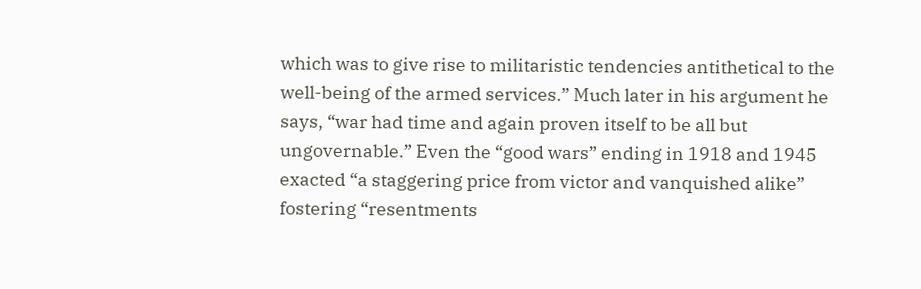which was to give rise to militaristic tendencies antithetical to the well-being of the armed services.” Much later in his argument he says, “war had time and again proven itself to be all but ungovernable.” Even the “good wars” ending in 1918 and 1945 exacted “a staggering price from victor and vanquished alike” fostering “resentments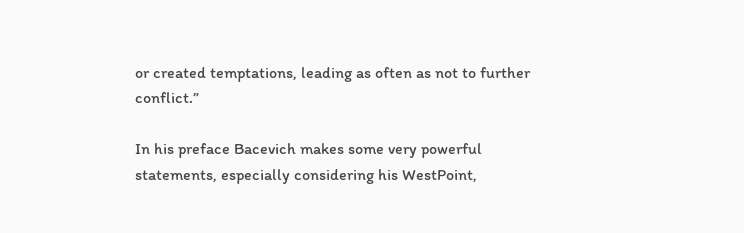or created temptations, leading as often as not to further conflict.”

In his preface Bacevich makes some very powerful statements, especially considering his WestPoint,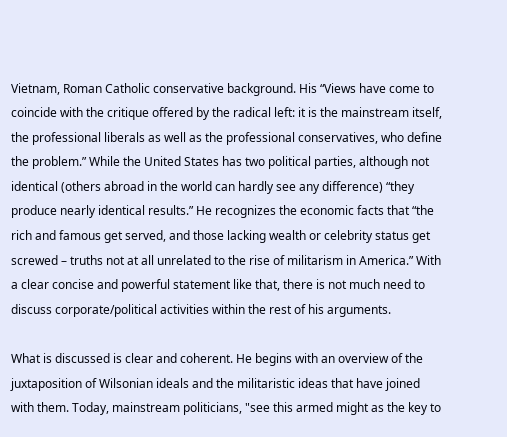Vietnam, Roman Catholic conservative background. His “Views have come to coincide with the critique offered by the radical left: it is the mainstream itself, the professional liberals as well as the professional conservatives, who define the problem.” While the United States has two political parties, although not identical (others abroad in the world can hardly see any difference) “they produce nearly identical results.” He recognizes the economic facts that “the rich and famous get served, and those lacking wealth or celebrity status get screwed – truths not at all unrelated to the rise of militarism in America.” With a clear concise and powerful statement like that, there is not much need to discuss corporate/political activities within the rest of his arguments.

What is discussed is clear and coherent. He begins with an overview of the juxtaposition of Wilsonian ideals and the militaristic ideas that have joined with them. Today, mainstream politicians, "see this armed might as the key to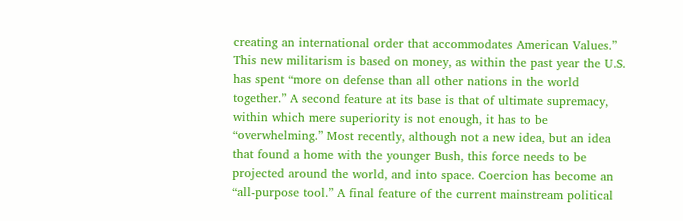creating an international order that accommodates American Values.” This new militarism is based on money, as within the past year the U.S. has spent “more on defense than all other nations in the world together.” A second feature at its base is that of ultimate supremacy, within which mere superiority is not enough, it has to be “overwhelming.” Most recently, although not a new idea, but an idea that found a home with the younger Bush, this force needs to be projected around the world, and into space. Coercion has become an “all-purpose tool.” A final feature of the current mainstream political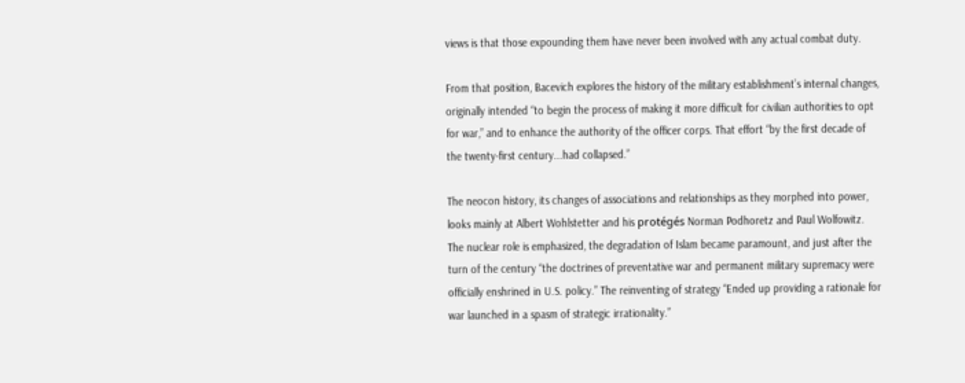views is that those expounding them have never been involved with any actual combat duty.

From that position, Bacevich explores the history of the military establishment’s internal changes, originally intended “to begin the process of making it more difficult for civilian authorities to opt for war,” and to enhance the authority of the officer corps. That effort “by the first decade of the twenty-first century...had collapsed.”

The neocon history, its changes of associations and relationships as they morphed into power, looks mainly at Albert Wohlstetter and his protégés Norman Podhoretz and Paul Wolfowitz. The nuclear role is emphasized, the degradation of Islam became paramount, and just after the turn of the century “the doctrines of preventative war and permanent military supremacy were officially enshrined in U.S. policy.” The reinventing of strategy “Ended up providing a rationale for war launched in a spasm of strategic irrationality.”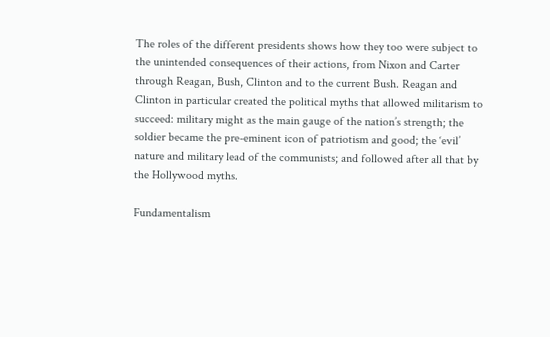The roles of the different presidents shows how they too were subject to the unintended consequences of their actions, from Nixon and Carter through Reagan, Bush, Clinton and to the current Bush. Reagan and Clinton in particular created the political myths that allowed militarism to succeed: military might as the main gauge of the nation’s strength; the soldier became the pre-eminent icon of patriotism and good; the ‘evil’ nature and military lead of the communists; and followed after all that by the Hollywood myths.

Fundamentalism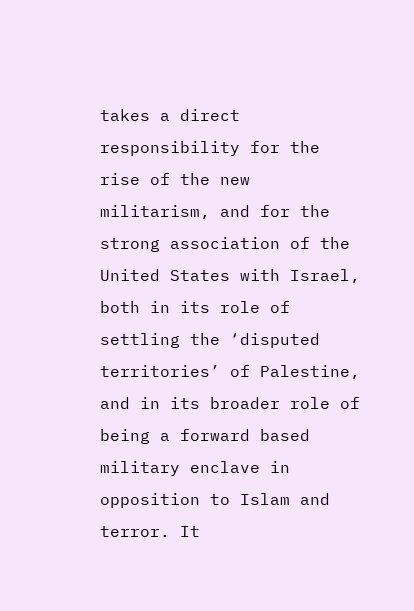takes a direct responsibility for the rise of the new militarism, and for the strong association of the United States with Israel, both in its role of settling the ‘disputed territories’ of Palestine, and in its broader role of being a forward based military enclave in opposition to Islam and terror. It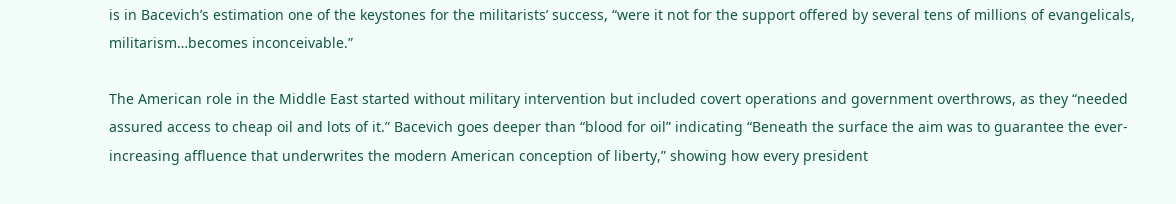is in Bacevich’s estimation one of the keystones for the militarists’ success, “were it not for the support offered by several tens of millions of evangelicals, militarism…becomes inconceivable.”

The American role in the Middle East started without military intervention but included covert operations and government overthrows, as they “needed assured access to cheap oil and lots of it.” Bacevich goes deeper than “blood for oil” indicating “Beneath the surface the aim was to guarantee the ever-increasing affluence that underwrites the modern American conception of liberty,” showing how every president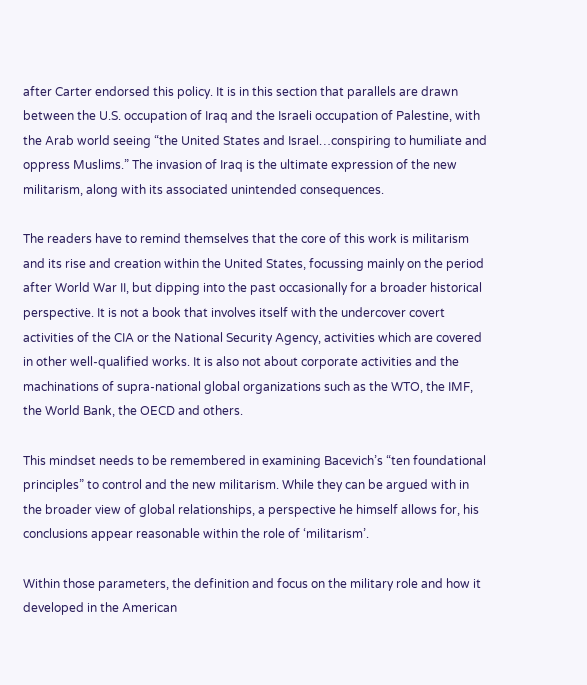after Carter endorsed this policy. It is in this section that parallels are drawn between the U.S. occupation of Iraq and the Israeli occupation of Palestine, with the Arab world seeing “the United States and Israel…conspiring to humiliate and oppress Muslims.” The invasion of Iraq is the ultimate expression of the new militarism, along with its associated unintended consequences.

The readers have to remind themselves that the core of this work is militarism and its rise and creation within the United States, focussing mainly on the period after World War II, but dipping into the past occasionally for a broader historical perspective. It is not a book that involves itself with the undercover covert activities of the CIA or the National Security Agency, activities which are covered in other well-qualified works. It is also not about corporate activities and the machinations of supra-national global organizations such as the WTO, the IMF, the World Bank, the OECD and others.

This mindset needs to be remembered in examining Bacevich’s “ten foundational principles” to control and the new militarism. While they can be argued with in the broader view of global relationships, a perspective he himself allows for, his conclusions appear reasonable within the role of ‘militarism’.

Within those parameters, the definition and focus on the military role and how it developed in the American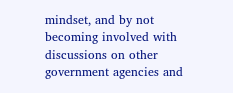mindset, and by not becoming involved with discussions on other government agencies and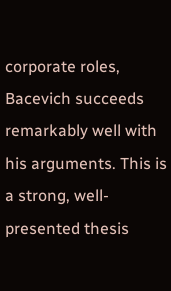corporate roles, Bacevich succeeds remarkably well with his arguments. This is a strong, well-presented thesis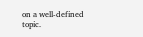on a well-defined topic.